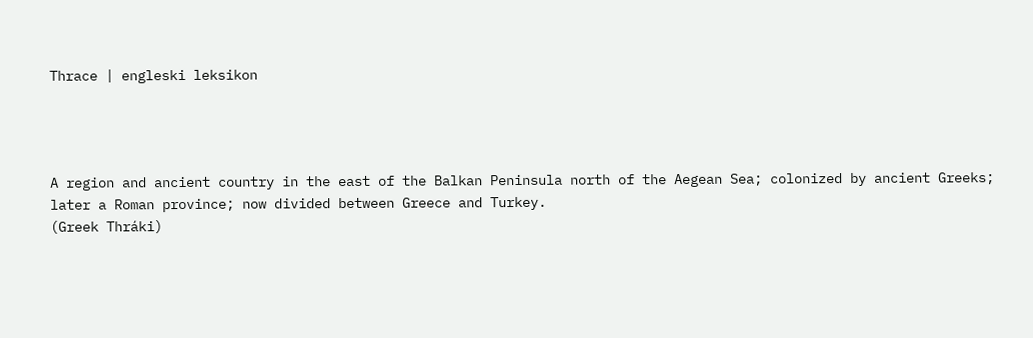Thrace | engleski leksikon




A region and ancient country in the east of the Balkan Peninsula north of the Aegean Sea; colonized by ancient Greeks; later a Roman province; now divided between Greece and Turkey.
(Greek Thráki)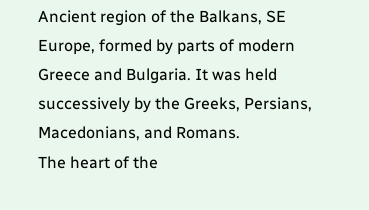Ancient region of the Balkans, SE Europe, formed by parts of modern Greece and Bulgaria. It was held successively by the Greeks, Persians, Macedonians, and Romans.
The heart of the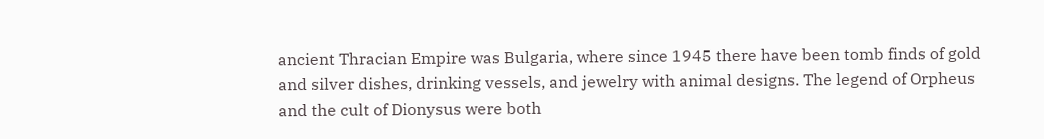ancient Thracian Empire was Bulgaria, where since 1945 there have been tomb finds of gold and silver dishes, drinking vessels, and jewelry with animal designs. The legend of Orpheus and the cult of Dionysus were both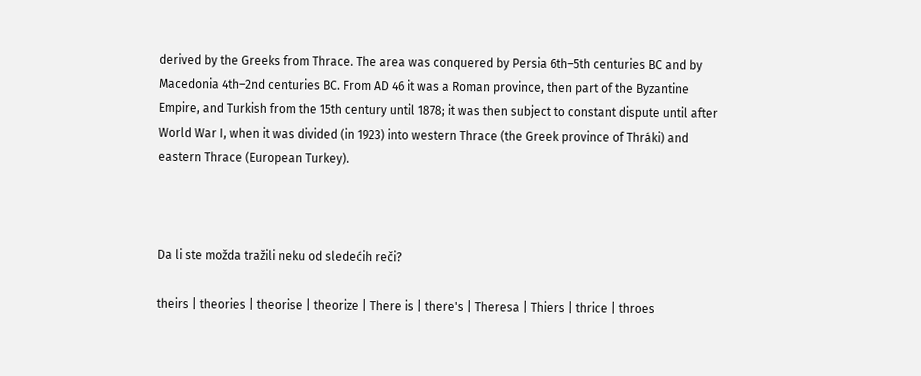derived by the Greeks from Thrace. The area was conquered by Persia 6th–5th centuries BC and by Macedonia 4th–2nd centuries BC. From AD 46 it was a Roman province, then part of the Byzantine Empire, and Turkish from the 15th century until 1878; it was then subject to constant dispute until after World War I, when it was divided (in 1923) into western Thrace (the Greek province of Thráki) and eastern Thrace (European Turkey).



Da li ste možda tražili neku od sledećih reči?

theirs | theories | theorise | theorize | There is | there's | Theresa | Thiers | thrice | throes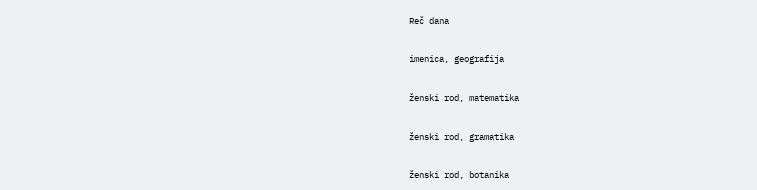Reč dana


imenica, geografija


ženski rod, matematika


ženski rod, gramatika


ženski rod, botanika